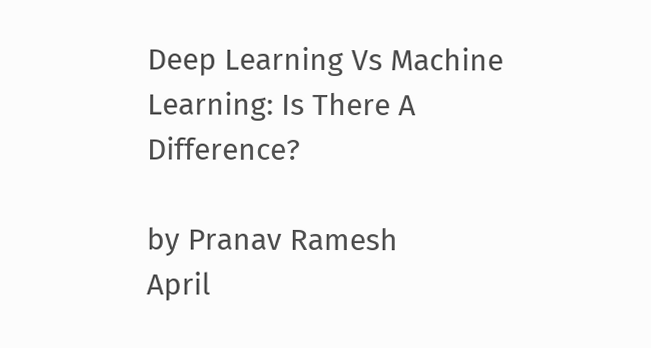Deep Learning Vs Machine Learning: Is There A Difference?

by Pranav Ramesh
April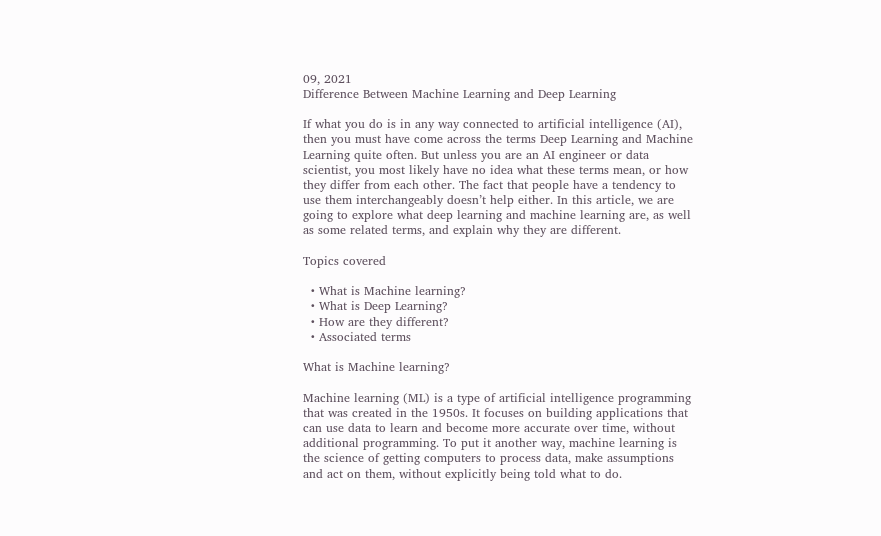09, 2021
Difference Between Machine Learning and Deep Learning

If what you do is in any way connected to artificial intelligence (AI), then you must have come across the terms Deep Learning and Machine Learning quite often. But unless you are an AI engineer or data scientist, you most likely have no idea what these terms mean, or how they differ from each other. The fact that people have a tendency to use them interchangeably doesn’t help either. In this article, we are going to explore what deep learning and machine learning are, as well as some related terms, and explain why they are different.

Topics covered

  • What is Machine learning?
  • What is Deep Learning?
  • How are they different?
  • Associated terms

What is Machine learning?

Machine learning (ML) is a type of artificial intelligence programming that was created in the 1950s. It focuses on building applications that can use data to learn and become more accurate over time, without additional programming. To put it another way, machine learning is the science of getting computers to process data, make assumptions and act on them, without explicitly being told what to do.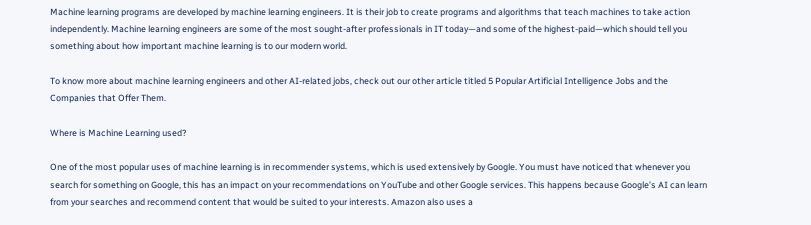Machine learning programs are developed by machine learning engineers. It is their job to create programs and algorithms that teach machines to take action independently. Machine learning engineers are some of the most sought-after professionals in IT today—and some of the highest-paid—which should tell you something about how important machine learning is to our modern world.

To know more about machine learning engineers and other AI-related jobs, check out our other article titled 5 Popular Artificial Intelligence Jobs and the Companies that Offer Them.

Where is Machine Learning used?

One of the most popular uses of machine learning is in recommender systems, which is used extensively by Google. You must have noticed that whenever you search for something on Google, this has an impact on your recommendations on YouTube and other Google services. This happens because Google’s AI can learn from your searches and recommend content that would be suited to your interests. Amazon also uses a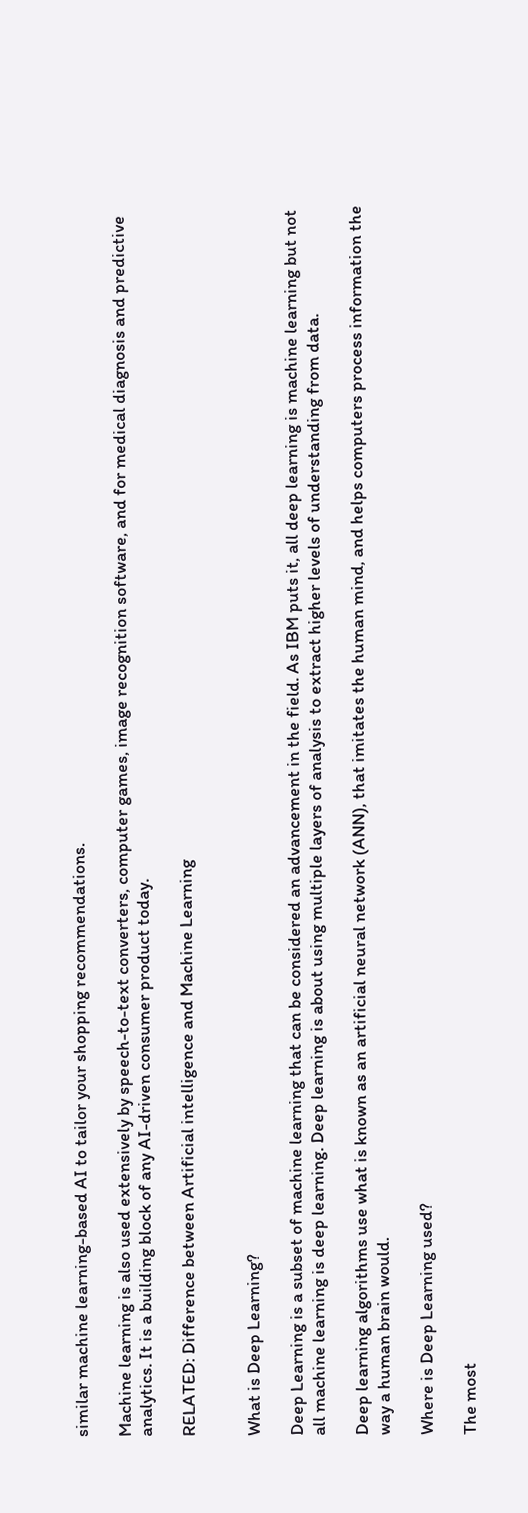similar machine learning-based AI to tailor your shopping recommendations.

Machine learning is also used extensively by speech-to-text converters, computer games, image recognition software, and for medical diagnosis and predictive analytics. It is a building block of any AI-driven consumer product today.

RELATED: Difference between Artificial intelligence and Machine Learning


What is Deep Learning?

Deep Learning is a subset of machine learning that can be considered an advancement in the field. As IBM puts it, all deep learning is machine learning but not all machine learning is deep learning. Deep learning is about using multiple layers of analysis to extract higher levels of understanding from data.

Deep learning algorithms use what is known as an artificial neural network (ANN), that imitates the human mind, and helps computers process information the way a human brain would.

Where is Deep Learning used?

The most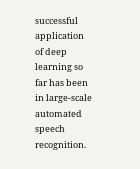successful application of deep learning so far has been in large-scale automated speech recognition.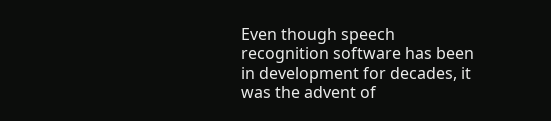Even though speech recognition software has been in development for decades, it was the advent of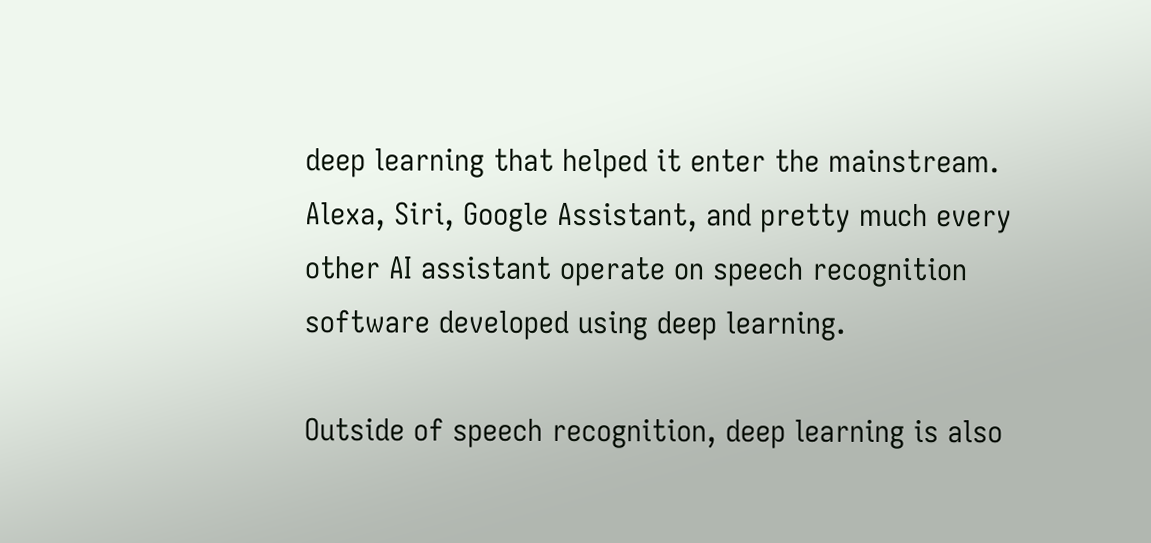deep learning that helped it enter the mainstream. Alexa, Siri, Google Assistant, and pretty much every other AI assistant operate on speech recognition software developed using deep learning.

Outside of speech recognition, deep learning is also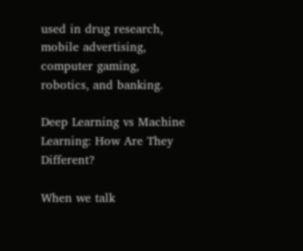used in drug research, mobile advertising, computer gaming, robotics, and banking.

Deep Learning vs Machine Learning: How Are They Different?

When we talk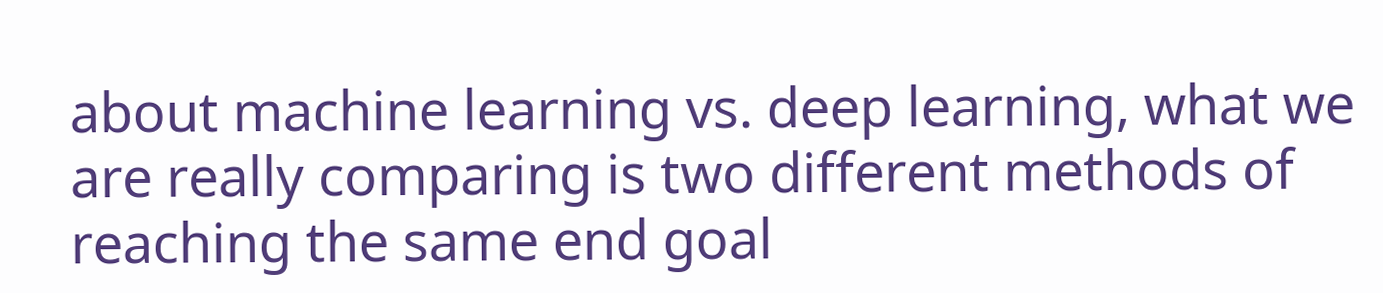about machine learning vs. deep learning, what we are really comparing is two different methods of reaching the same end goal